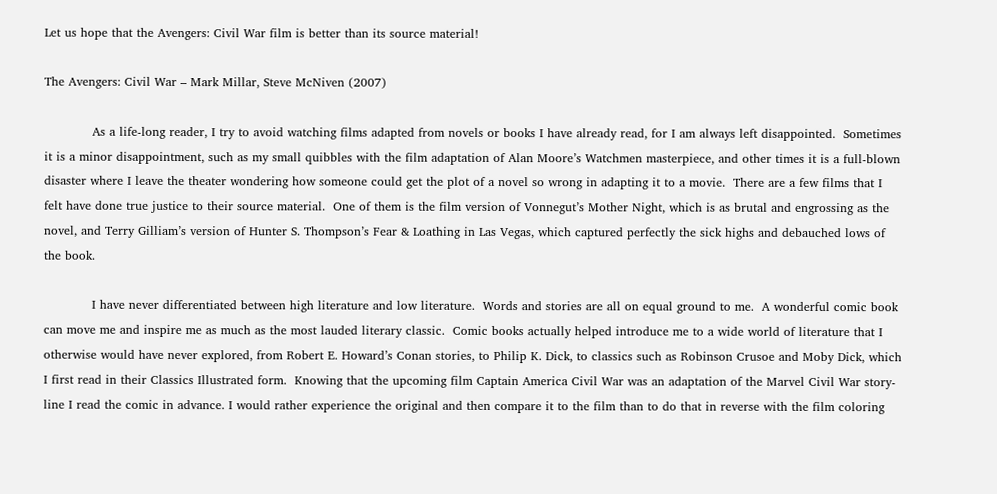Let us hope that the Avengers: Civil War film is better than its source material!

The Avengers: Civil War – Mark Millar, Steve McNiven (2007)

            As a life-long reader, I try to avoid watching films adapted from novels or books I have already read, for I am always left disappointed.  Sometimes it is a minor disappointment, such as my small quibbles with the film adaptation of Alan Moore’s Watchmen masterpiece, and other times it is a full-blown disaster where I leave the theater wondering how someone could get the plot of a novel so wrong in adapting it to a movie.  There are a few films that I felt have done true justice to their source material.  One of them is the film version of Vonnegut’s Mother Night, which is as brutal and engrossing as the novel, and Terry Gilliam’s version of Hunter S. Thompson’s Fear & Loathing in Las Vegas, which captured perfectly the sick highs and debauched lows of the book.

            I have never differentiated between high literature and low literature.  Words and stories are all on equal ground to me.  A wonderful comic book can move me and inspire me as much as the most lauded literary classic.  Comic books actually helped introduce me to a wide world of literature that I otherwise would have never explored, from Robert E. Howard’s Conan stories, to Philip K. Dick, to classics such as Robinson Crusoe and Moby Dick, which I first read in their Classics Illustrated form.  Knowing that the upcoming film Captain America Civil War was an adaptation of the Marvel Civil War story-line I read the comic in advance. I would rather experience the original and then compare it to the film than to do that in reverse with the film coloring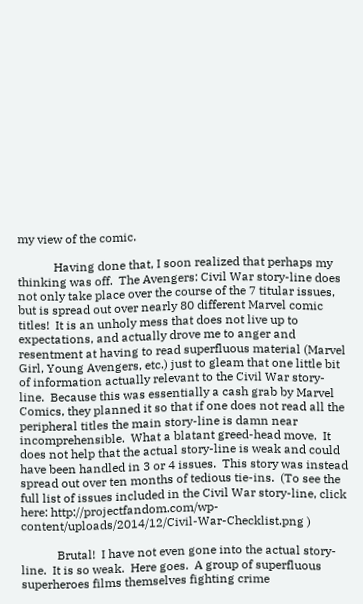my view of the comic.

            Having done that, I soon realized that perhaps my thinking was off.  The Avengers: Civil War story-line does not only take place over the course of the 7 titular issues, but is spread out over nearly 80 different Marvel comic titles!  It is an unholy mess that does not live up to expectations, and actually drove me to anger and resentment at having to read superfluous material (Marvel Girl, Young Avengers, etc.) just to gleam that one little bit of information actually relevant to the Civil War story-line.  Because this was essentially a cash grab by Marvel Comics, they planned it so that if one does not read all the peripheral titles the main story-line is damn near incomprehensible.  What a blatant greed-head move.  It does not help that the actual story-line is weak and could have been handled in 3 or 4 issues.  This story was instead spread out over ten months of tedious tie-ins.  (To see the full list of issues included in the Civil War story-line, click here: http://projectfandom.com/wp-content/uploads/2014/12/Civil-War-Checklist.png )

            Brutal!  I have not even gone into the actual story-line.  It is so weak.  Here goes.  A group of superfluous superheroes films themselves fighting crime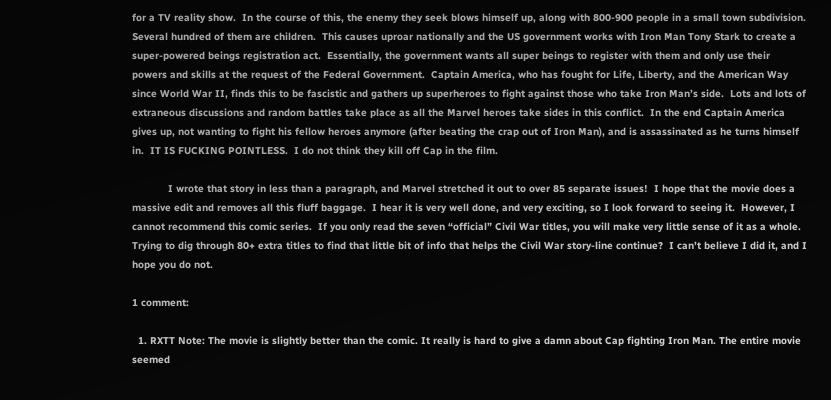for a TV reality show.  In the course of this, the enemy they seek blows himself up, along with 800-900 people in a small town subdivision.  Several hundred of them are children.  This causes uproar nationally and the US government works with Iron Man Tony Stark to create a super-powered beings registration act.  Essentially, the government wants all super beings to register with them and only use their powers and skills at the request of the Federal Government.  Captain America, who has fought for Life, Liberty, and the American Way since World War II, finds this to be fascistic and gathers up superheroes to fight against those who take Iron Man’s side.  Lots and lots of extraneous discussions and random battles take place as all the Marvel heroes take sides in this conflict.  In the end Captain America gives up, not wanting to fight his fellow heroes anymore (after beating the crap out of Iron Man), and is assassinated as he turns himself in.  IT IS FUCKING POINTLESS.  I do not think they kill off Cap in the film.

            I wrote that story in less than a paragraph, and Marvel stretched it out to over 85 separate issues!  I hope that the movie does a massive edit and removes all this fluff baggage.  I hear it is very well done, and very exciting, so I look forward to seeing it.  However, I cannot recommend this comic series.  If you only read the seven “official” Civil War titles, you will make very little sense of it as a whole.  Trying to dig through 80+ extra titles to find that little bit of info that helps the Civil War story-line continue?  I can’t believe I did it, and I hope you do not.

1 comment:

  1. RXTT Note: The movie is slightly better than the comic. It really is hard to give a damn about Cap fighting Iron Man. The entire movie seemed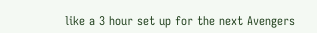like a 3 hour set up for the next Avengers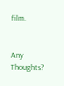film.


Any Thoughts?